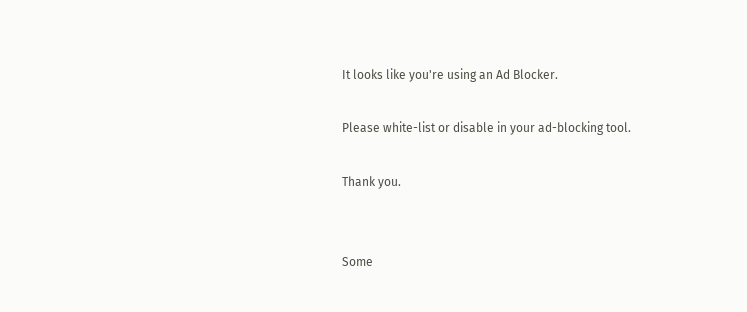It looks like you're using an Ad Blocker.

Please white-list or disable in your ad-blocking tool.

Thank you.


Some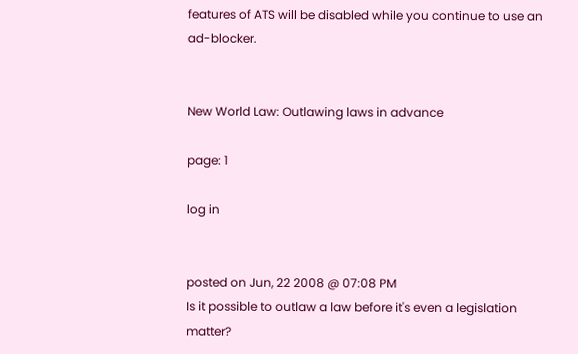features of ATS will be disabled while you continue to use an ad-blocker.


New World Law: Outlawing laws in advance

page: 1

log in


posted on Jun, 22 2008 @ 07:08 PM
Is it possible to outlaw a law before it's even a legislation matter?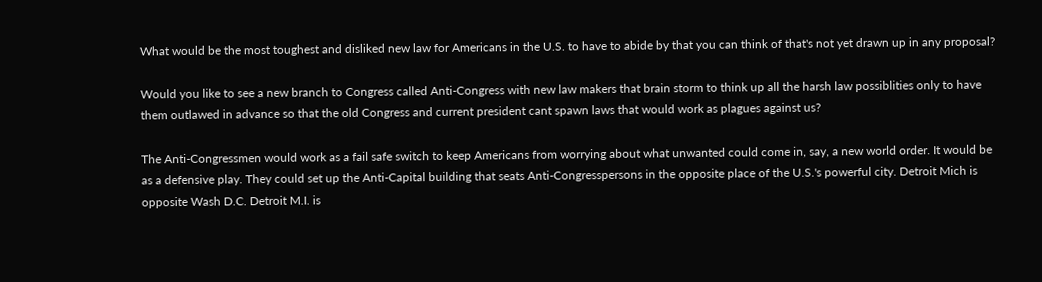What would be the most toughest and disliked new law for Americans in the U.S. to have to abide by that you can think of that's not yet drawn up in any proposal?

Would you like to see a new branch to Congress called Anti-Congress with new law makers that brain storm to think up all the harsh law possiblities only to have them outlawed in advance so that the old Congress and current president cant spawn laws that would work as plagues against us?

The Anti-Congressmen would work as a fail safe switch to keep Americans from worrying about what unwanted could come in, say, a new world order. It would be as a defensive play. They could set up the Anti-Capital building that seats Anti-Congresspersons in the opposite place of the U.S.'s powerful city. Detroit Mich is opposite Wash D.C. Detroit M.I. is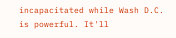incapacitated while Wash D.C. is powerful. It'll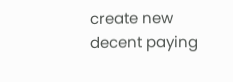create new decent paying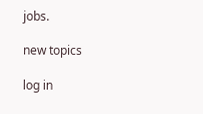jobs.

new topics

log in